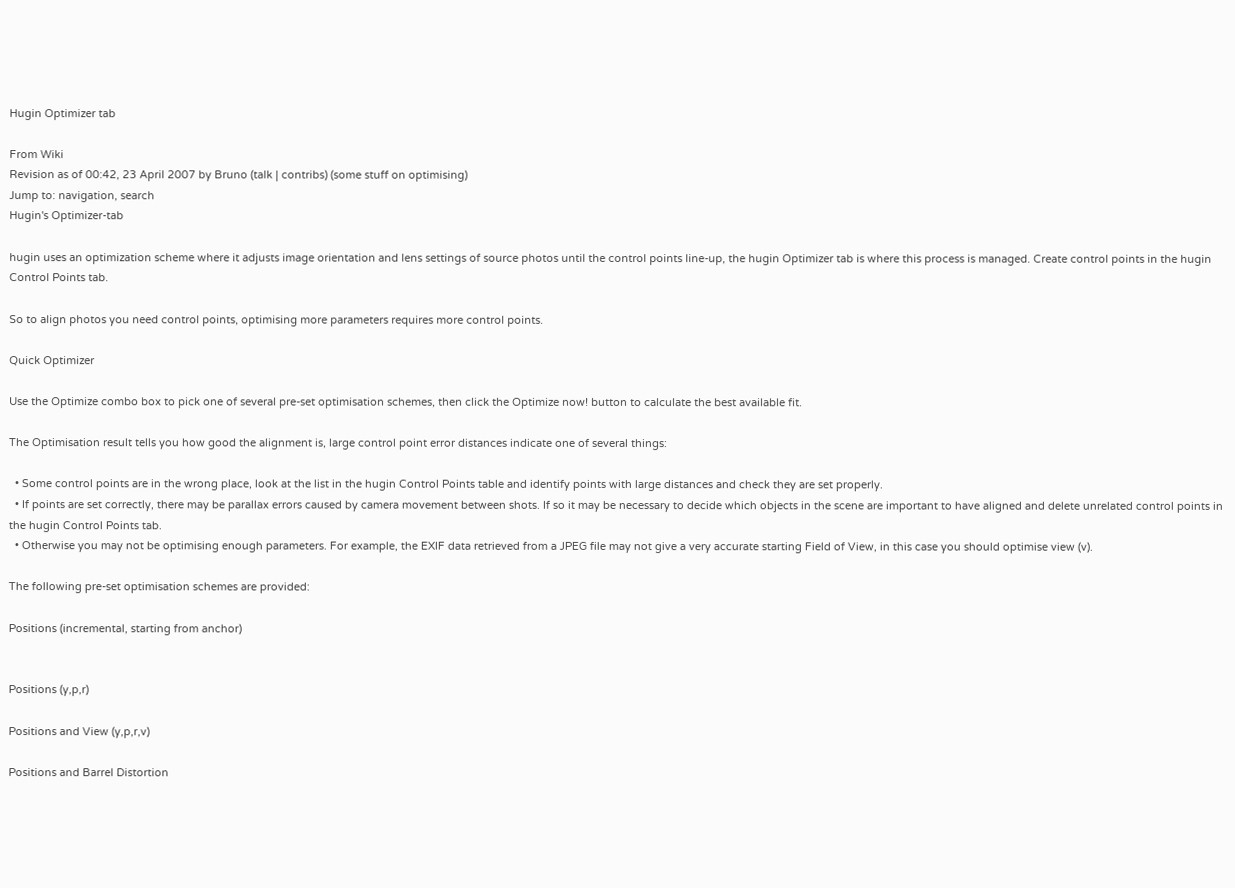Hugin Optimizer tab

From Wiki
Revision as of 00:42, 23 April 2007 by Bruno (talk | contribs) (some stuff on optimising)
Jump to: navigation, search
Hugin's Optimizer-tab

hugin uses an optimization scheme where it adjusts image orientation and lens settings of source photos until the control points line-up, the hugin Optimizer tab is where this process is managed. Create control points in the hugin Control Points tab.

So to align photos you need control points, optimising more parameters requires more control points.

Quick Optimizer

Use the Optimize combo box to pick one of several pre-set optimisation schemes, then click the Optimize now! button to calculate the best available fit.

The Optimisation result tells you how good the alignment is, large control point error distances indicate one of several things:

  • Some control points are in the wrong place, look at the list in the hugin Control Points table and identify points with large distances and check they are set properly.
  • If points are set correctly, there may be parallax errors caused by camera movement between shots. If so it may be necessary to decide which objects in the scene are important to have aligned and delete unrelated control points in the hugin Control Points tab.
  • Otherwise you may not be optimising enough parameters. For example, the EXIF data retrieved from a JPEG file may not give a very accurate starting Field of View, in this case you should optimise view (v).

The following pre-set optimisation schemes are provided:

Positions (incremental, starting from anchor)


Positions (y,p,r)

Positions and View (y,p,r,v)

Positions and Barrel Distortion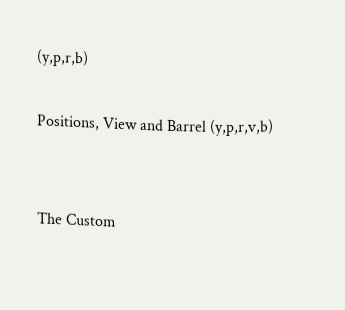(y,p,r,b)

Positions, View and Barrel (y,p,r,v,b)


The Custom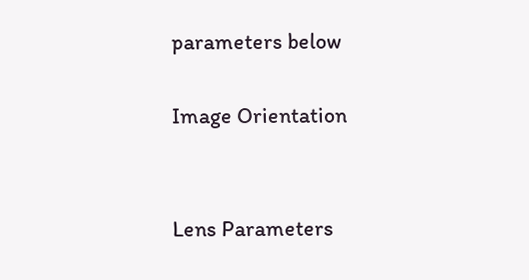parameters below

Image Orientation


Lens Parameters